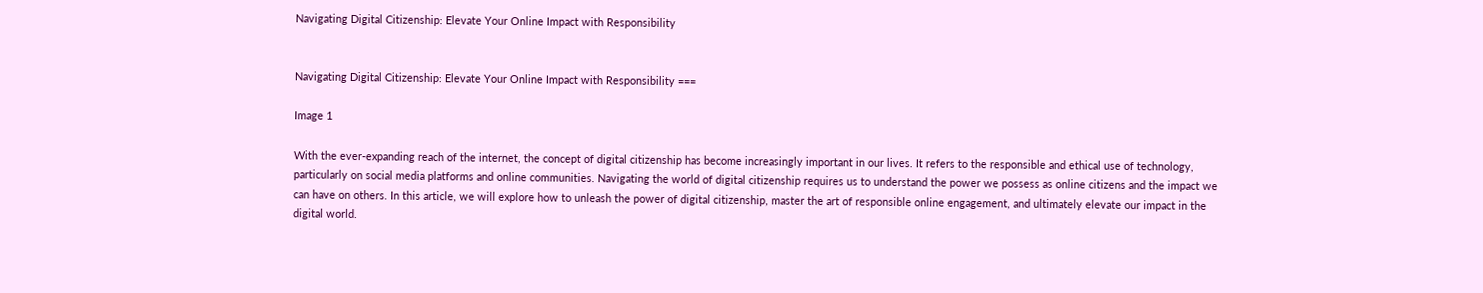Navigating Digital Citizenship: Elevate Your Online Impact with Responsibility


Navigating Digital Citizenship: Elevate Your Online Impact with Responsibility ===

Image 1

With the ever-expanding reach of the internet, the concept of digital citizenship has become increasingly important in our lives. It refers to the responsible and ethical use of technology, particularly on social media platforms and online communities. Navigating the world of digital citizenship requires us to understand the power we possess as online citizens and the impact we can have on others. In this article, we will explore how to unleash the power of digital citizenship, master the art of responsible online engagement, and ultimately elevate our impact in the digital world.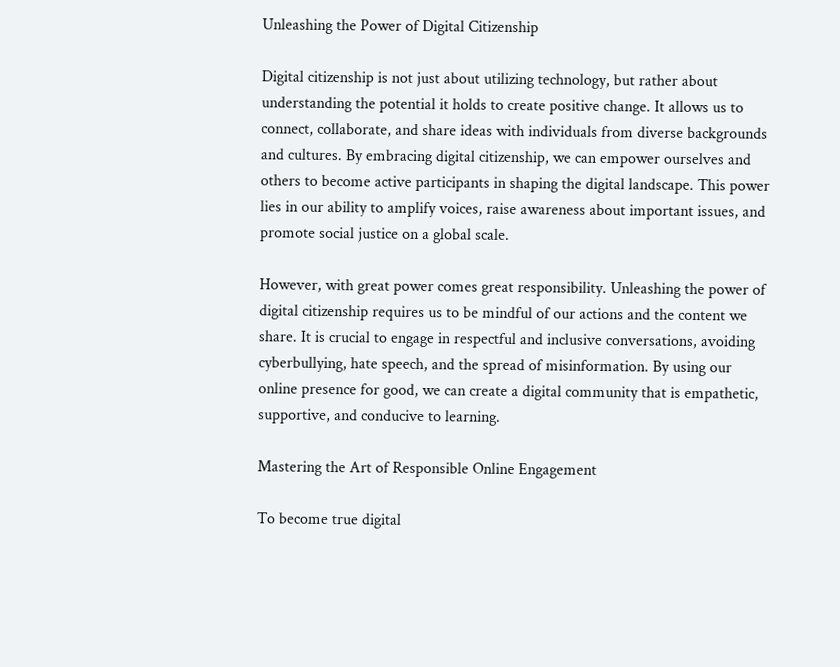Unleashing the Power of Digital Citizenship

Digital citizenship is not just about utilizing technology, but rather about understanding the potential it holds to create positive change. It allows us to connect, collaborate, and share ideas with individuals from diverse backgrounds and cultures. By embracing digital citizenship, we can empower ourselves and others to become active participants in shaping the digital landscape. This power lies in our ability to amplify voices, raise awareness about important issues, and promote social justice on a global scale.

However, with great power comes great responsibility. Unleashing the power of digital citizenship requires us to be mindful of our actions and the content we share. It is crucial to engage in respectful and inclusive conversations, avoiding cyberbullying, hate speech, and the spread of misinformation. By using our online presence for good, we can create a digital community that is empathetic, supportive, and conducive to learning.

Mastering the Art of Responsible Online Engagement

To become true digital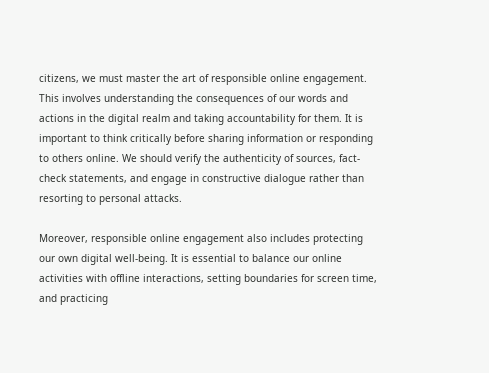citizens, we must master the art of responsible online engagement. This involves understanding the consequences of our words and actions in the digital realm and taking accountability for them. It is important to think critically before sharing information or responding to others online. We should verify the authenticity of sources, fact-check statements, and engage in constructive dialogue rather than resorting to personal attacks.

Moreover, responsible online engagement also includes protecting our own digital well-being. It is essential to balance our online activities with offline interactions, setting boundaries for screen time, and practicing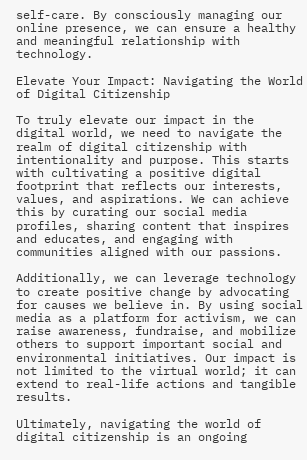self-care. By consciously managing our online presence, we can ensure a healthy and meaningful relationship with technology.

Elevate Your Impact: Navigating the World of Digital Citizenship

To truly elevate our impact in the digital world, we need to navigate the realm of digital citizenship with intentionality and purpose. This starts with cultivating a positive digital footprint that reflects our interests, values, and aspirations. We can achieve this by curating our social media profiles, sharing content that inspires and educates, and engaging with communities aligned with our passions.

Additionally, we can leverage technology to create positive change by advocating for causes we believe in. By using social media as a platform for activism, we can raise awareness, fundraise, and mobilize others to support important social and environmental initiatives. Our impact is not limited to the virtual world; it can extend to real-life actions and tangible results.

Ultimately, navigating the world of digital citizenship is an ongoing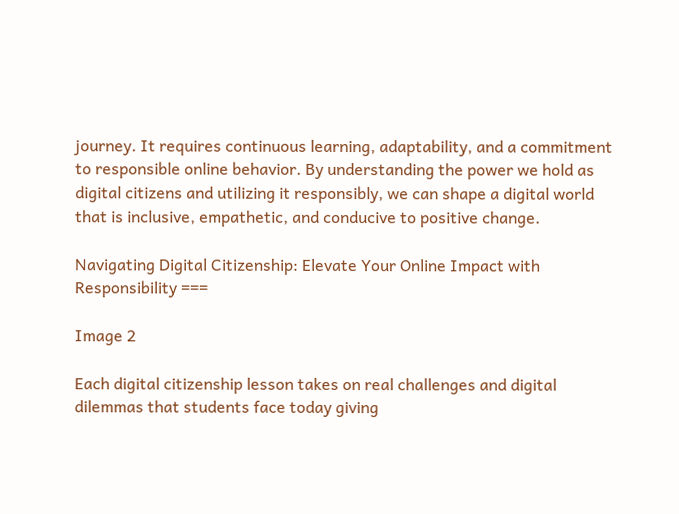journey. It requires continuous learning, adaptability, and a commitment to responsible online behavior. By understanding the power we hold as digital citizens and utilizing it responsibly, we can shape a digital world that is inclusive, empathetic, and conducive to positive change.

Navigating Digital Citizenship: Elevate Your Online Impact with Responsibility ===

Image 2

Each digital citizenship lesson takes on real challenges and digital dilemmas that students face today giving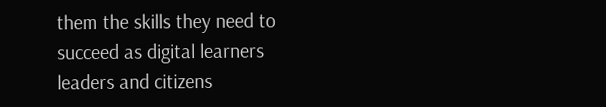them the skills they need to succeed as digital learners leaders and citizens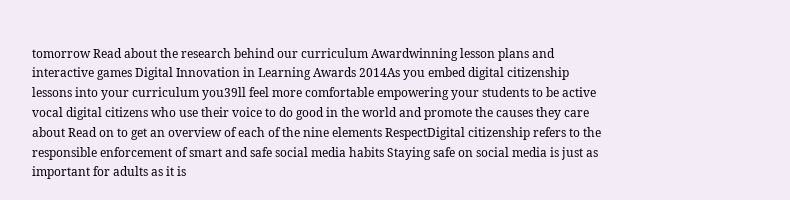tomorrow Read about the research behind our curriculum Awardwinning lesson plans and interactive games Digital Innovation in Learning Awards 2014As you embed digital citizenship lessons into your curriculum you39ll feel more comfortable empowering your students to be active vocal digital citizens who use their voice to do good in the world and promote the causes they care about Read on to get an overview of each of the nine elements RespectDigital citizenship refers to the responsible enforcement of smart and safe social media habits Staying safe on social media is just as important for adults as it is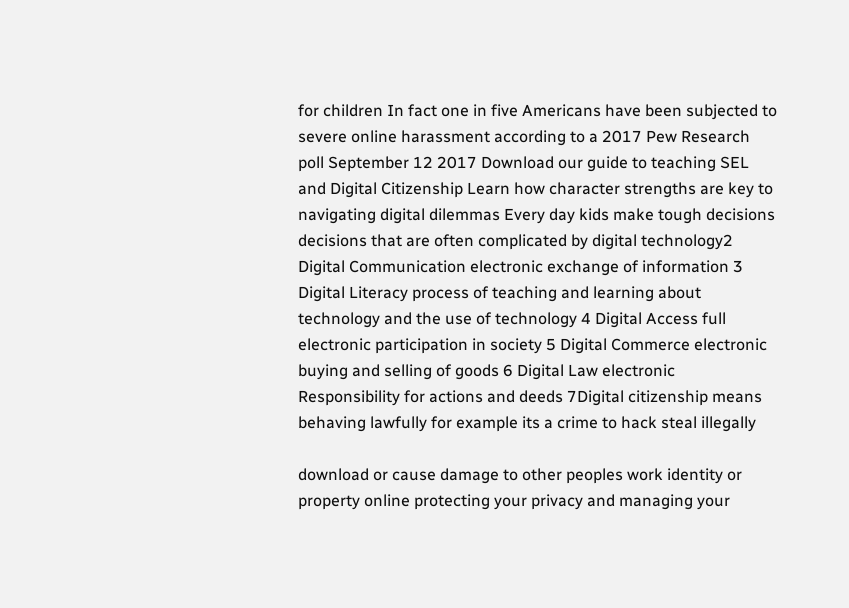for children In fact one in five Americans have been subjected to severe online harassment according to a 2017 Pew Research poll September 12 2017 Download our guide to teaching SEL and Digital Citizenship Learn how character strengths are key to navigating digital dilemmas Every day kids make tough decisions decisions that are often complicated by digital technology2 Digital Communication electronic exchange of information 3 Digital Literacy process of teaching and learning about technology and the use of technology 4 Digital Access full electronic participation in society 5 Digital Commerce electronic buying and selling of goods 6 Digital Law electronic Responsibility for actions and deeds 7Digital citizenship means behaving lawfully for example its a crime to hack steal illegally

download or cause damage to other peoples work identity or property online protecting your privacy and managing your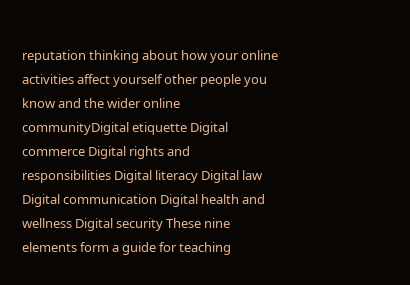reputation thinking about how your online activities affect yourself other people you know and the wider online communityDigital etiquette Digital commerce Digital rights and responsibilities Digital literacy Digital law Digital communication Digital health and wellness Digital security These nine elements form a guide for teaching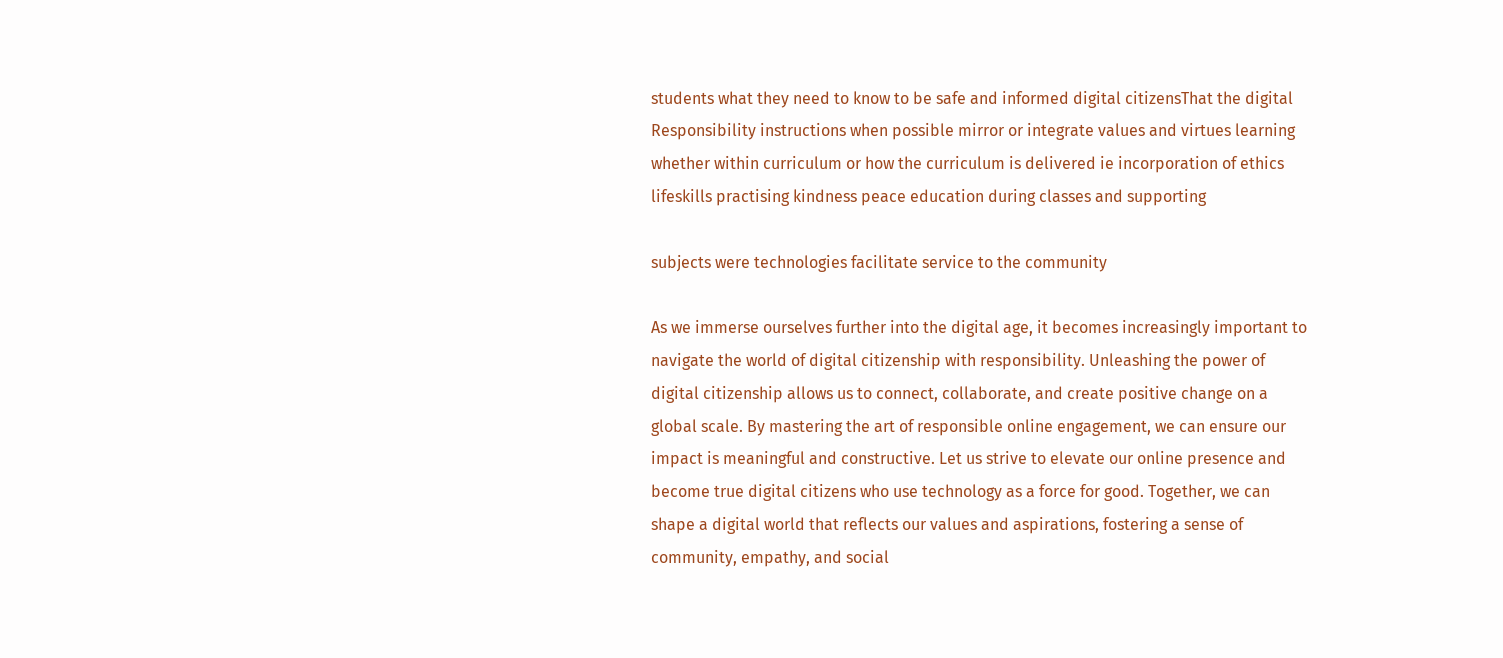students what they need to know to be safe and informed digital citizensThat the digital Responsibility instructions when possible mirror or integrate values and virtues learning whether within curriculum or how the curriculum is delivered ie incorporation of ethics lifeskills practising kindness peace education during classes and supporting

subjects were technologies facilitate service to the community

As we immerse ourselves further into the digital age, it becomes increasingly important to navigate the world of digital citizenship with responsibility. Unleashing the power of digital citizenship allows us to connect, collaborate, and create positive change on a global scale. By mastering the art of responsible online engagement, we can ensure our impact is meaningful and constructive. Let us strive to elevate our online presence and become true digital citizens who use technology as a force for good. Together, we can shape a digital world that reflects our values and aspirations, fostering a sense of community, empathy, and social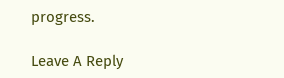progress.

Leave A Reply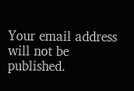Your email address will not be published.